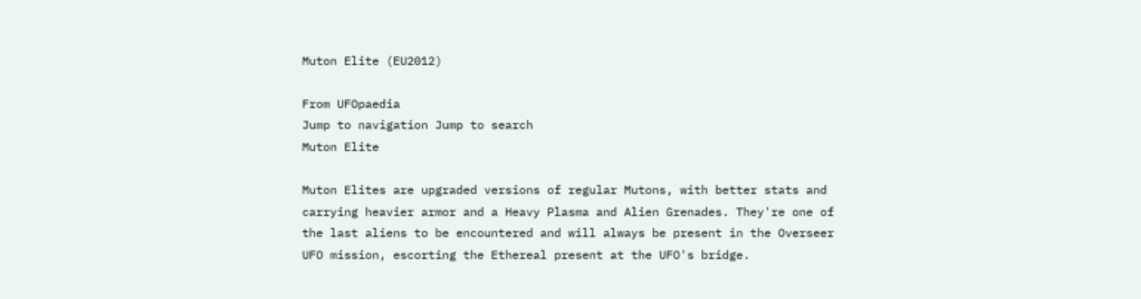Muton Elite (EU2012)

From UFOpaedia
Jump to navigation Jump to search
Muton Elite

Muton Elites are upgraded versions of regular Mutons, with better stats and carrying heavier armor and a Heavy Plasma and Alien Grenades. They're one of the last aliens to be encountered and will always be present in the Overseer UFO mission, escorting the Ethereal present at the UFO's bridge.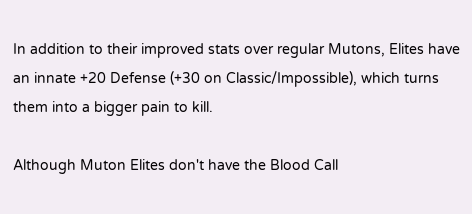In addition to their improved stats over regular Mutons, Elites have an innate +20 Defense (+30 on Classic/Impossible), which turns them into a bigger pain to kill.

Although Muton Elites don't have the Blood Call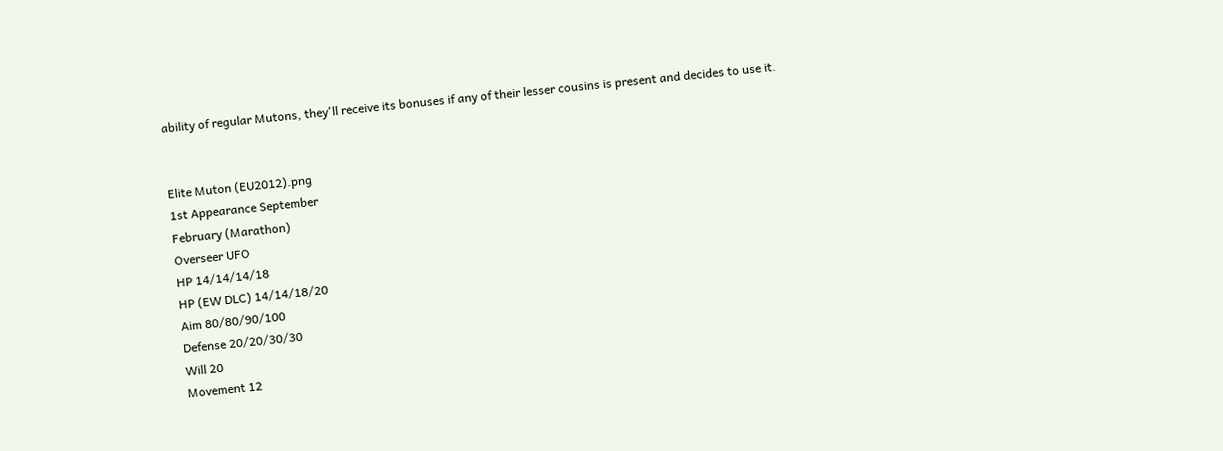ability of regular Mutons, they'll receive its bonuses if any of their lesser cousins is present and decides to use it.


Elite Muton (EU2012).png
1st Appearance September
February (Marathon)
Overseer UFO
HP 14/14/14/18
HP (EW DLC) 14/14/18/20
Aim 80/80/90/100
Defense 20/20/30/30
Will 20
Movement 12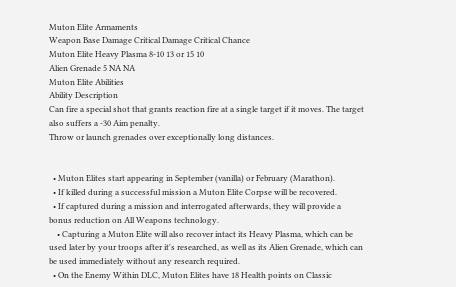Muton Elite Armaments
Weapon Base Damage Critical Damage Critical Chance
Muton Elite Heavy Plasma 8-10 13 or 15 10
Alien Grenade 5 NA NA
Muton Elite Abilities
Ability Description
Can fire a special shot that grants reaction fire at a single target if it moves. The target also suffers a -30 Aim penalty.
Throw or launch grenades over exceptionally long distances.


  • Muton Elites start appearing in September (vanilla) or February (Marathon).
  • If killed during a successful mission a Muton Elite Corpse will be recovered.
  • If captured during a mission and interrogated afterwards, they will provide a bonus reduction on All Weapons technology.
    • Capturing a Muton Elite will also recover intact its Heavy Plasma, which can be used later by your troops after it's researched, as well as its Alien Grenade, which can be used immediately without any research required.
  • On the Enemy Within DLC, Muton Elites have 18 Health points on Classic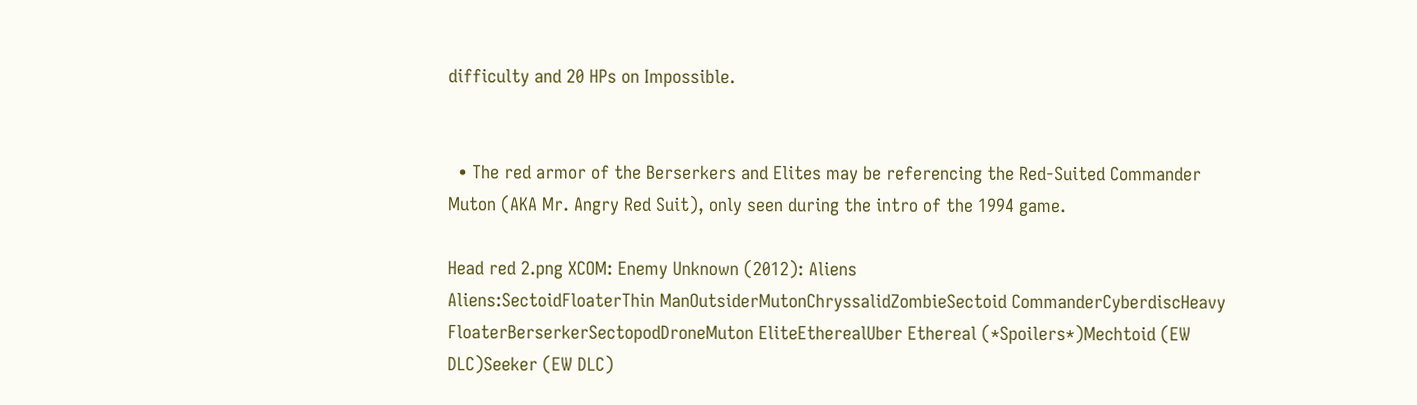difficulty and 20 HPs on Impossible.


  • The red armor of the Berserkers and Elites may be referencing the Red-Suited Commander Muton (AKA Mr. Angry Red Suit), only seen during the intro of the 1994 game.

Head red 2.png XCOM: Enemy Unknown (2012): Aliens
Aliens:SectoidFloaterThin ManOutsiderMutonChryssalidZombieSectoid CommanderCyberdiscHeavy FloaterBerserkerSectopodDroneMuton EliteEtherealUber Ethereal (*Spoilers*)Mechtoid (EW DLC)Seeker (EW DLC)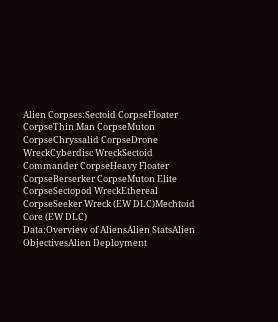Alien Corpses:Sectoid CorpseFloater CorpseThin Man CorpseMuton CorpseChryssalid CorpseDrone WreckCyberdisc WreckSectoid Commander CorpseHeavy Floater CorpseBerserker CorpseMuton Elite CorpseSectopod WreckEthereal CorpseSeeker Wreck (EW DLC)Mechtoid Core (EW DLC)
Data:Overview of AliensAlien StatsAlien ObjectivesAlien Deployment